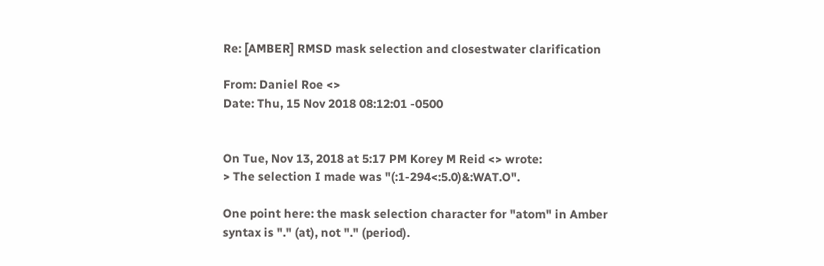Re: [AMBER] RMSD mask selection and closestwater clarification

From: Daniel Roe <>
Date: Thu, 15 Nov 2018 08:12:01 -0500


On Tue, Nov 13, 2018 at 5:17 PM Korey M Reid <> wrote:
> The selection I made was "(:1-294<:5.0)&:WAT.O".

One point here: the mask selection character for "atom" in Amber
syntax is "." (at), not "." (period).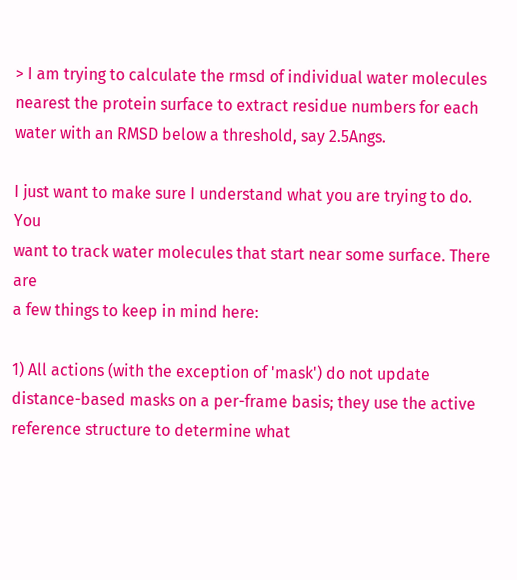> I am trying to calculate the rmsd of individual water molecules nearest the protein surface to extract residue numbers for each water with an RMSD below a threshold, say 2.5Angs.

I just want to make sure I understand what you are trying to do. You
want to track water molecules that start near some surface. There are
a few things to keep in mind here:

1) All actions (with the exception of 'mask') do not update
distance-based masks on a per-frame basis; they use the active
reference structure to determine what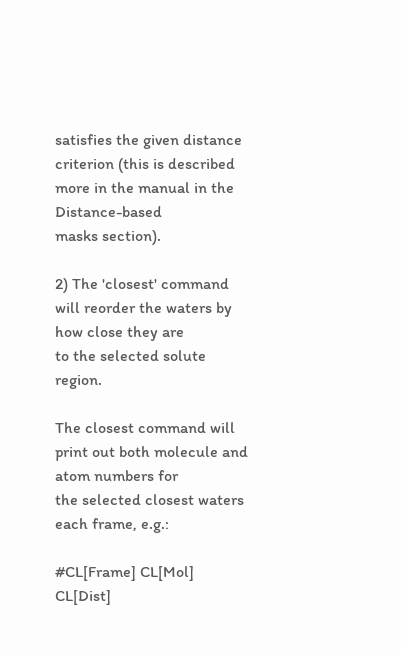satisfies the given distance
criterion (this is described more in the manual in the Distance-based
masks section).

2) The 'closest' command will reorder the waters by how close they are
to the selected solute region.

The closest command will print out both molecule and atom numbers for
the selected closest waters each frame, e.g.:

#CL[Frame] CL[Mol] CL[Dist]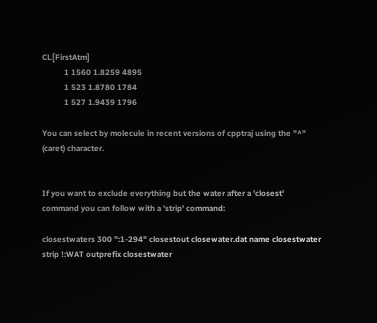CL[FirstAtm]
           1 1560 1.8259 4895
           1 523 1.8780 1784
           1 527 1.9439 1796

You can select by molecule in recent versions of cpptraj using the "^"
(caret) character.


If you want to exclude everything but the water after a 'closest'
command you can follow with a 'strip' command:

closestwaters 300 ":1-294" closestout closewater.dat name closestwater
strip !:WAT outprefix closestwater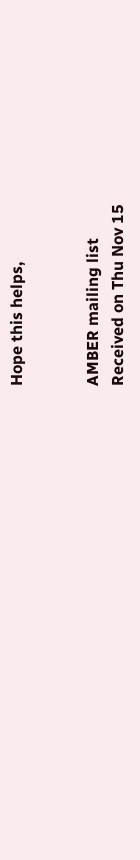Hope this helps,


AMBER mailing list
Received on Thu Nov 15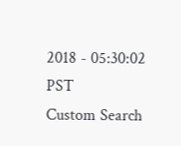2018 - 05:30:02 PST
Custom Search